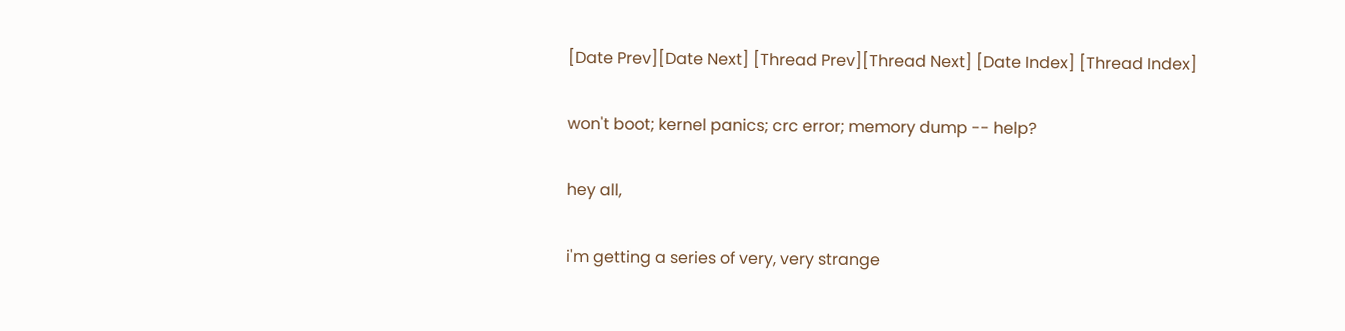[Date Prev][Date Next] [Thread Prev][Thread Next] [Date Index] [Thread Index]

won't boot; kernel panics; crc error; memory dump -- help?

hey all,

i'm getting a series of very, very strange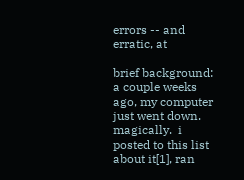errors -- and erratic, at

brief background: a couple weeks ago, my computer just went down.
magically.  i posted to this list about it[1], ran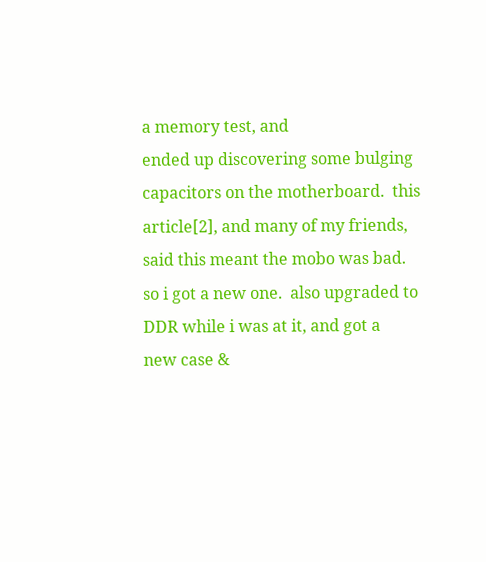a memory test, and
ended up discovering some bulging capacitors on the motherboard.  this
article[2], and many of my friends, said this meant the mobo was bad.
so i got a new one.  also upgraded to DDR while i was at it, and got a
new case &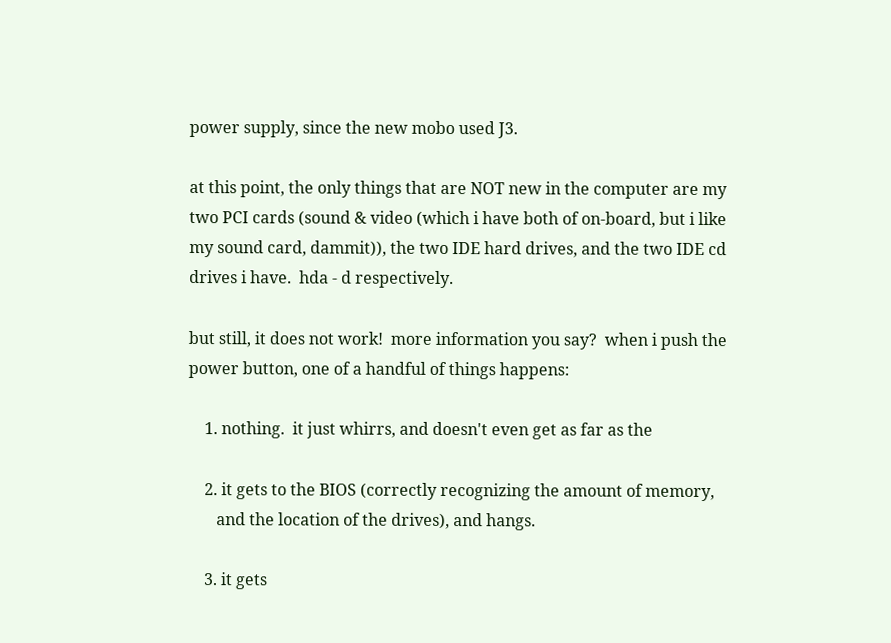power supply, since the new mobo used J3.

at this point, the only things that are NOT new in the computer are my
two PCI cards (sound & video (which i have both of on-board, but i like
my sound card, dammit)), the two IDE hard drives, and the two IDE cd
drives i have.  hda - d respectively.

but still, it does not work!  more information you say?  when i push the
power button, one of a handful of things happens:

    1. nothing.  it just whirrs, and doesn't even get as far as the

    2. it gets to the BIOS (correctly recognizing the amount of memory,
       and the location of the drives), and hangs.

    3. it gets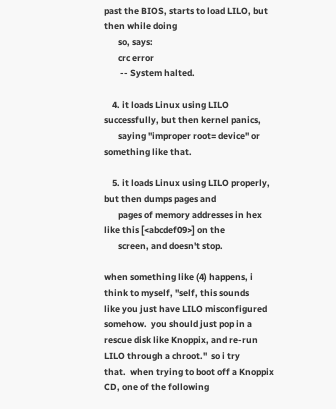past the BIOS, starts to load LILO, but then while doing
       so, says:
       crc error
        -- System halted.

    4. it loads Linux using LILO successfully, but then kernel panics,
       saying "improper root= device" or something like that.

    5. it loads Linux using LILO properly, but then dumps pages and
       pages of memory addresses in hex like this [<abcdef09>] on the
       screen, and doesn't stop.

when something like (4) happens, i think to myself, "self, this sounds
like you just have LILO misconfigured somehow.  you should just pop in a
rescue disk like Knoppix, and re-run LILO through a chroot."  so i try
that.  when trying to boot off a Knoppix CD, one of the following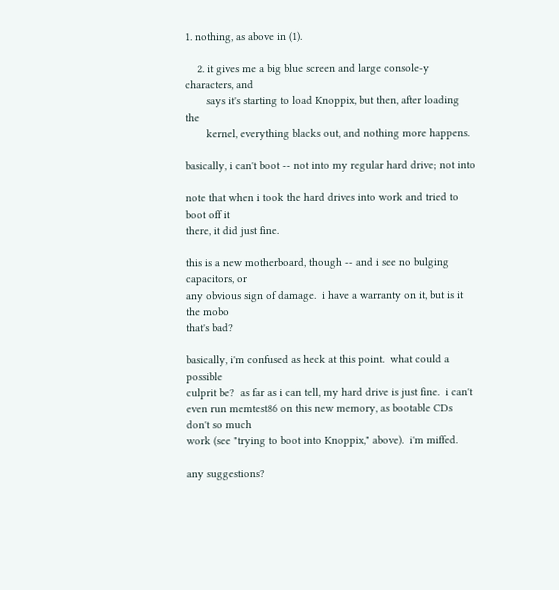1. nothing, as above in (1).

    2. it gives me a big blue screen and large console-y characters, and
       says it's starting to load Knoppix, but then, after loading the
       kernel, everything blacks out, and nothing more happens.

basically, i can't boot -- not into my regular hard drive; not into

note that when i took the hard drives into work and tried to boot off it
there, it did just fine.

this is a new motherboard, though -- and i see no bulging capacitors, or
any obvious sign of damage.  i have a warranty on it, but is it the mobo
that's bad?

basically, i'm confused as heck at this point.  what could a possible
culprit be?  as far as i can tell, my hard drive is just fine.  i can't
even run memtest86 on this new memory, as bootable CDs don't so much
work (see "trying to boot into Knoppix," above).  i'm miffed.

any suggestions?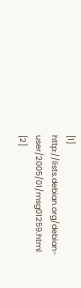[1] http://lists.debian.org/debian-user/2005/01/msg01259.html
[2]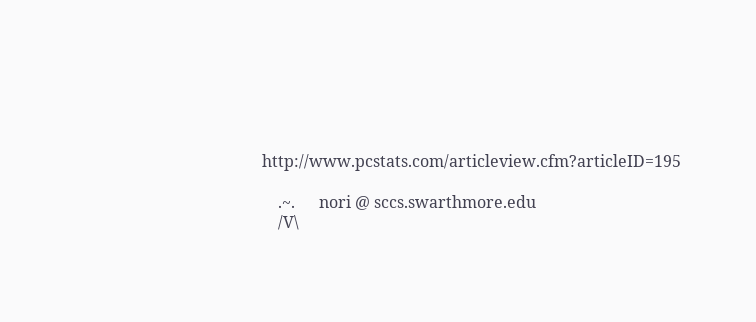http://www.pcstats.com/articleview.cfm?articleID=195

    .~.      nori @ sccs.swarthmore.edu
    /V\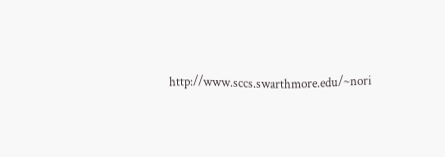http://www.sccs.swarthmore.edu/~nori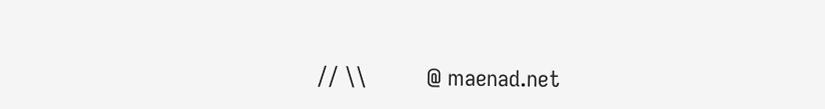// \\          @ maenad.net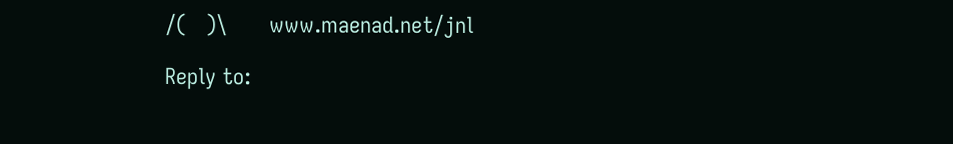/(   )\       www.maenad.net/jnl

Reply to: